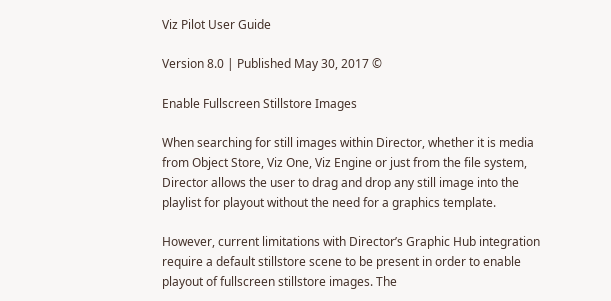Viz Pilot User Guide

Version 8.0 | Published May 30, 2017 ©

Enable Fullscreen Stillstore Images

When searching for still images within Director, whether it is media from Object Store, Viz One, Viz Engine or just from the file system, Director allows the user to drag and drop any still image into the playlist for playout without the need for a graphics template.

However, current limitations with Director’s Graphic Hub integration require a default stillstore scene to be present in order to enable playout of fullscreen stillstore images. The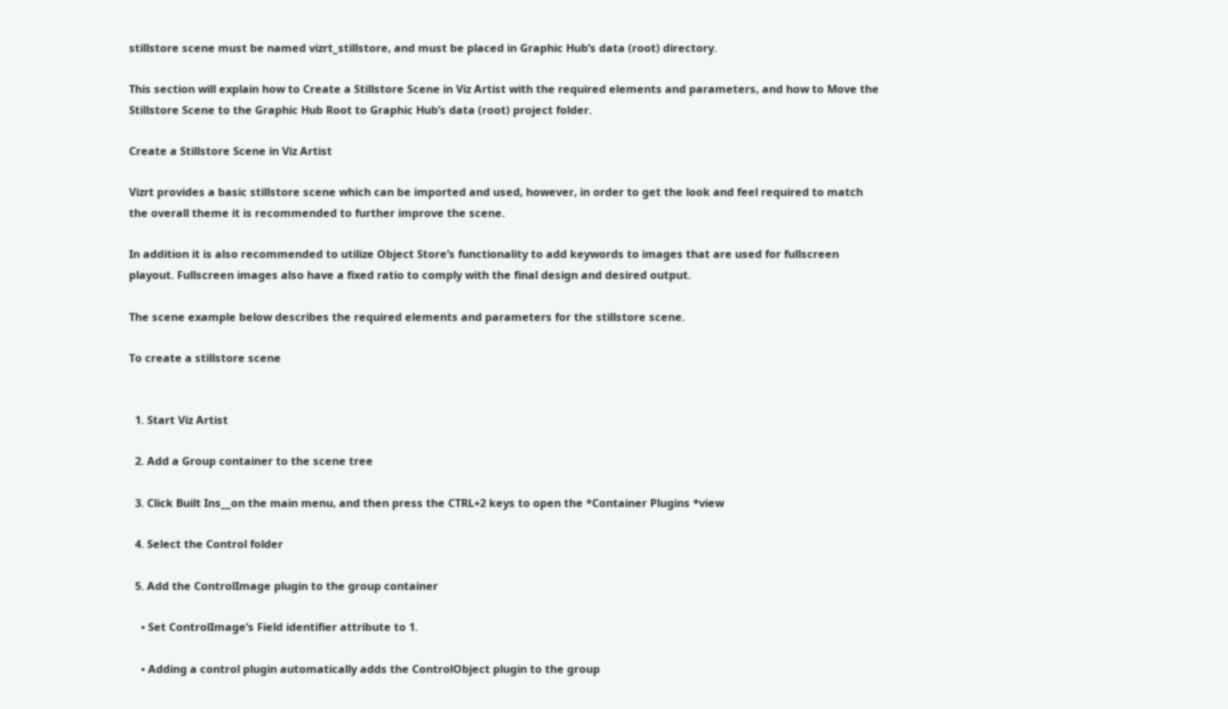stillstore scene must be named vizrt_stillstore, and must be placed in Graphic Hub’s data (root) directory.

This section will explain how to Create a Stillstore Scene in Viz Artist with the required elements and parameters, and how to Move the Stillstore Scene to the Graphic Hub Root to Graphic Hub’s data (root) project folder.

Create a Stillstore Scene in Viz Artist

Vizrt provides a basic stillstore scene which can be imported and used, however, in order to get the look and feel required to match the overall theme it is recommended to further improve the scene.

In addition it is also recommended to utilize Object Store’s functionality to add keywords to images that are used for fullscreen playout. Fullscreen images also have a fixed ratio to comply with the final design and desired output.

The scene example below describes the required elements and parameters for the stillstore scene.

To create a stillstore scene


  1. Start Viz Artist

  2. Add a Group container to the scene tree

  3. Click Built Ins__on the main menu, and then press the CTRL+2 keys to open the *Container Plugins *view

  4. Select the Control folder

  5. Add the ControlImage plugin to the group container

    • Set ControlImage’s Field identifier attribute to 1.

    • Adding a control plugin automatically adds the ControlObject plugin to the group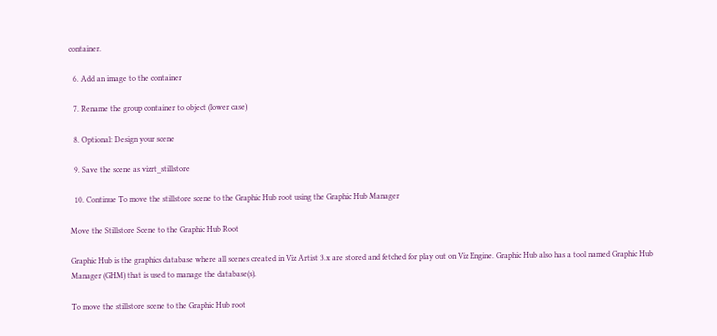container.

  6. Add an image to the container

  7. Rename the group container to object (lower case)

  8. Optional: Design your scene

  9. Save the scene as vizrt_stillstore

  10. Continue To move the stillstore scene to the Graphic Hub root using the Graphic Hub Manager

Move the Stillstore Scene to the Graphic Hub Root

Graphic Hub is the graphics database where all scenes created in Viz Artist 3.x are stored and fetched for play out on Viz Engine. Graphic Hub also has a tool named Graphic Hub Manager (GHM) that is used to manage the database(s).

To move the stillstore scene to the Graphic Hub root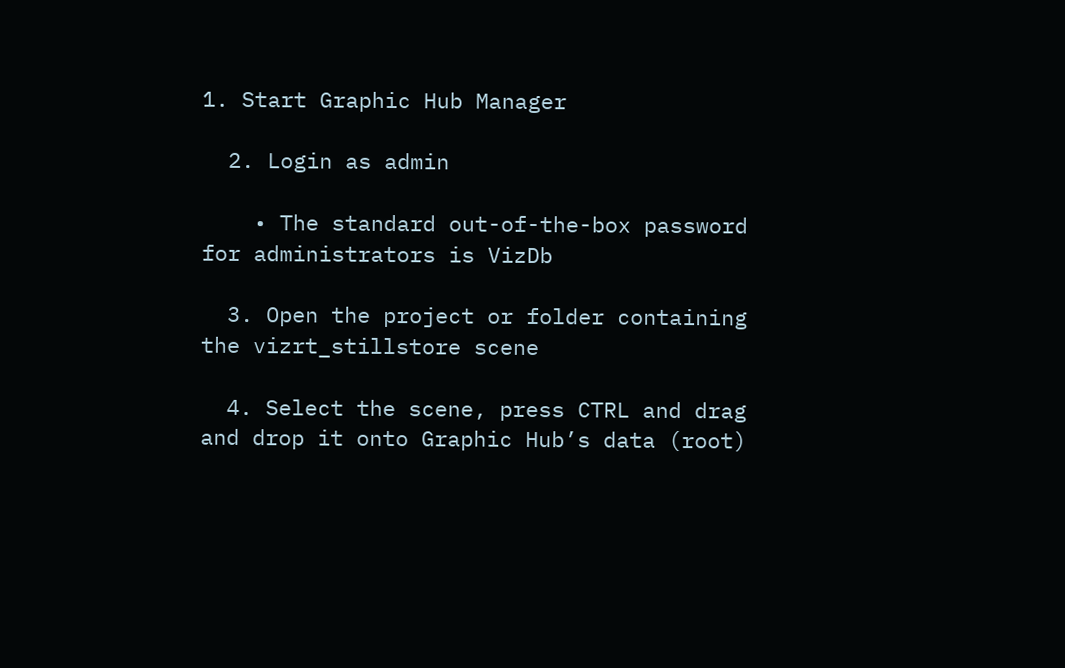1. Start Graphic Hub Manager

  2. Login as admin

    • The standard out-of-the-box password for administrators is VizDb

  3. Open the project or folder containing the vizrt_stillstore scene

  4. Select the scene, press CTRL and drag and drop it onto Graphic Hub’s data (root)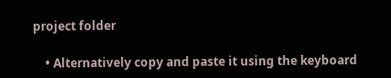project folder

    • Alternatively copy and paste it using the keyboard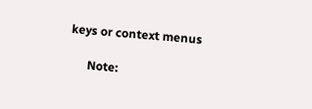keys or context menus

      Note: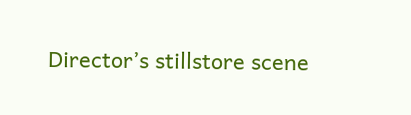Director’s stillstore scene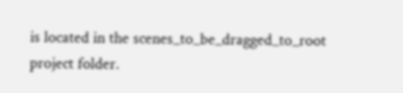is located in the scenes_to_be_dragged_to_root project folder.